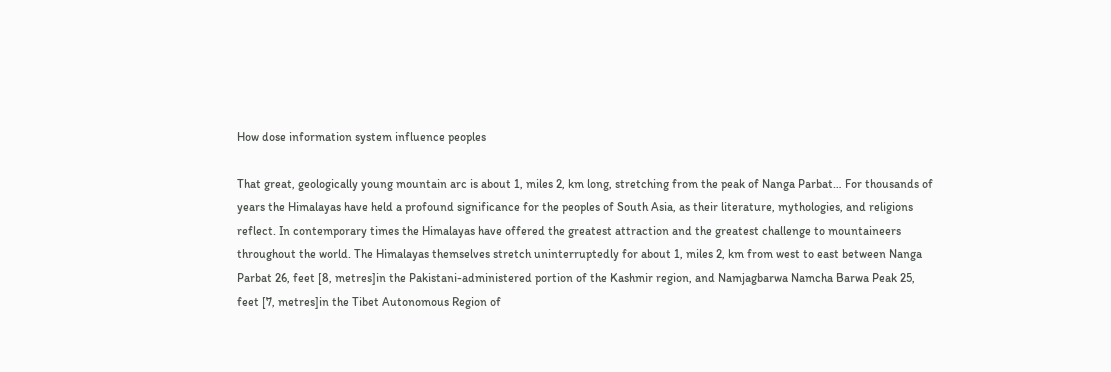How dose information system influence peoples

That great, geologically young mountain arc is about 1, miles 2, km long, stretching from the peak of Nanga Parbat… For thousands of years the Himalayas have held a profound significance for the peoples of South Asia, as their literature, mythologies, and religions reflect. In contemporary times the Himalayas have offered the greatest attraction and the greatest challenge to mountaineers throughout the world. The Himalayas themselves stretch uninterruptedly for about 1, miles 2, km from west to east between Nanga Parbat 26, feet [8, metres]in the Pakistani-administered portion of the Kashmir region, and Namjagbarwa Namcha Barwa Peak 25, feet [7, metres]in the Tibet Autonomous Region of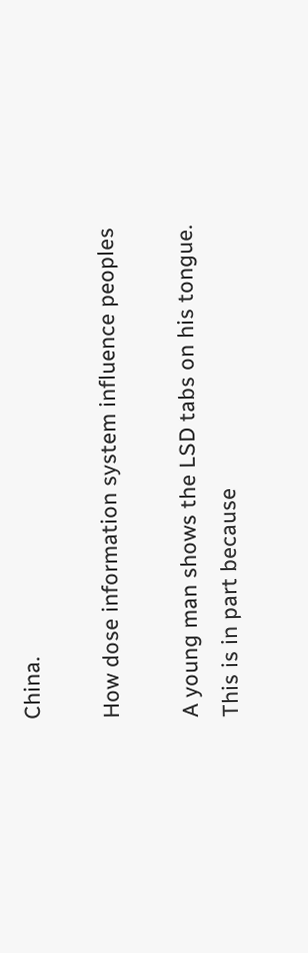China.

How dose information system influence peoples

A young man shows the LSD tabs on his tongue. This is in part because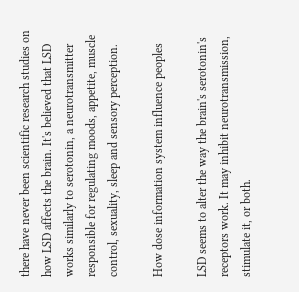there have never been scientific research studies on how LSD affects the brain. It's believed that LSD works similarly to serotonin, a neurotransmitter responsible for regulating moods, appetite, muscle control, sexuality, sleep and sensory perception.

How dose information system influence peoples

LSD seems to alter the way the brain's serotonin's receptors work. It may inhibit neurotransmission, stimulate it, or both.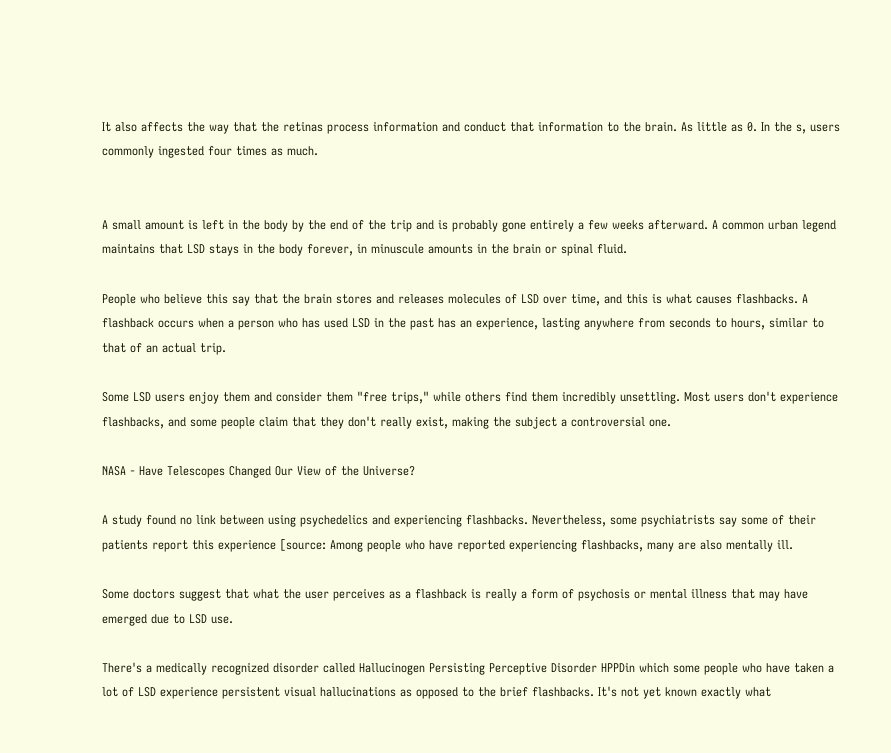It also affects the way that the retinas process information and conduct that information to the brain. As little as 0. In the s, users commonly ingested four times as much.


A small amount is left in the body by the end of the trip and is probably gone entirely a few weeks afterward. A common urban legend maintains that LSD stays in the body forever, in minuscule amounts in the brain or spinal fluid.

People who believe this say that the brain stores and releases molecules of LSD over time, and this is what causes flashbacks. A flashback occurs when a person who has used LSD in the past has an experience, lasting anywhere from seconds to hours, similar to that of an actual trip.

Some LSD users enjoy them and consider them "free trips," while others find them incredibly unsettling. Most users don't experience flashbacks, and some people claim that they don't really exist, making the subject a controversial one.

NASA - Have Telescopes Changed Our View of the Universe?

A study found no link between using psychedelics and experiencing flashbacks. Nevertheless, some psychiatrists say some of their patients report this experience [source: Among people who have reported experiencing flashbacks, many are also mentally ill.

Some doctors suggest that what the user perceives as a flashback is really a form of psychosis or mental illness that may have emerged due to LSD use.

There's a medically recognized disorder called Hallucinogen Persisting Perceptive Disorder HPPDin which some people who have taken a lot of LSD experience persistent visual hallucinations as opposed to the brief flashbacks. It's not yet known exactly what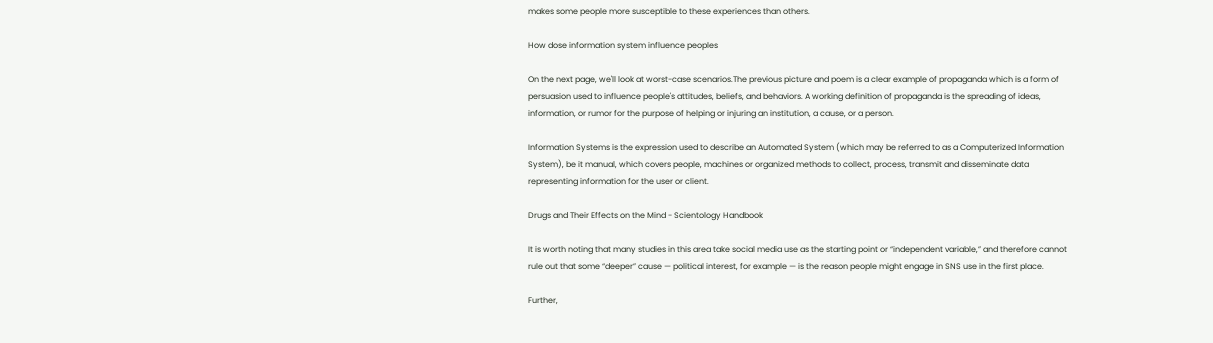makes some people more susceptible to these experiences than others.

How dose information system influence peoples

On the next page, we'll look at worst-case scenarios.The previous picture and poem is a clear example of propaganda which is a form of persuasion used to influence people's attitudes, beliefs, and behaviors. A working definition of propaganda is the spreading of ideas, information, or rumor for the purpose of helping or injuring an institution, a cause, or a person.

Information Systems is the expression used to describe an Automated System (which may be referred to as a Computerized Information System), be it manual, which covers people, machines or organized methods to collect, process, transmit and disseminate data representing information for the user or client.

Drugs and Their Effects on the Mind - Scientology Handbook

It is worth noting that many studies in this area take social media use as the starting point or “independent variable,” and therefore cannot rule out that some “deeper” cause — political interest, for example — is the reason people might engage in SNS use in the first place.

Further,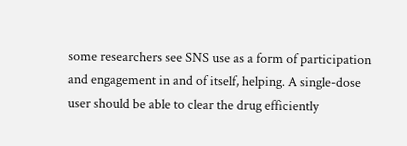some researchers see SNS use as a form of participation and engagement in and of itself, helping. A single-dose user should be able to clear the drug efficiently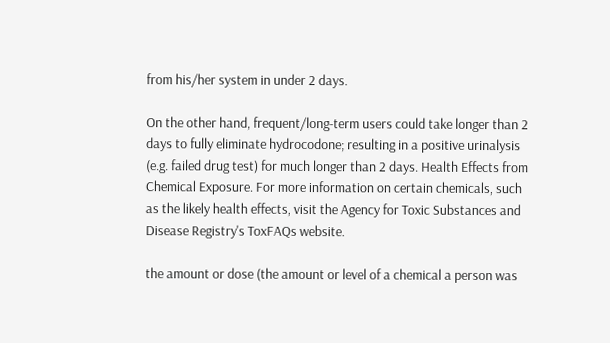from his/her system in under 2 days.

On the other hand, frequent/long-term users could take longer than 2 days to fully eliminate hydrocodone; resulting in a positive urinalysis (e.g. failed drug test) for much longer than 2 days. Health Effects from Chemical Exposure. For more information on certain chemicals, such as the likely health effects, visit the Agency for Toxic Substances and Disease Registry's ToxFAQs website.

the amount or dose (the amount or level of a chemical a person was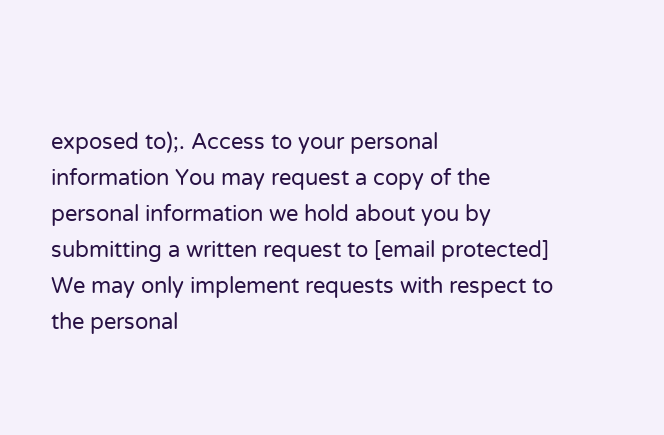exposed to);. Access to your personal information You may request a copy of the personal information we hold about you by submitting a written request to [email protected] We may only implement requests with respect to the personal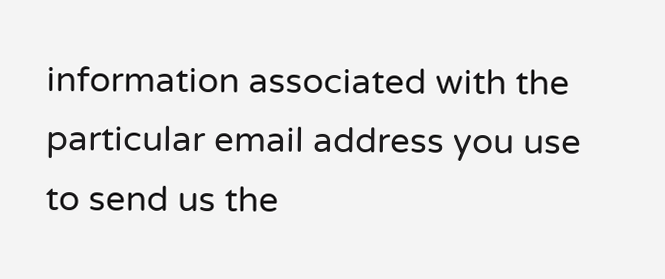information associated with the particular email address you use to send us the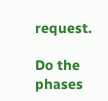request.

Do the phases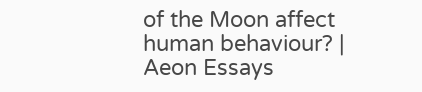of the Moon affect human behaviour? | Aeon Essays